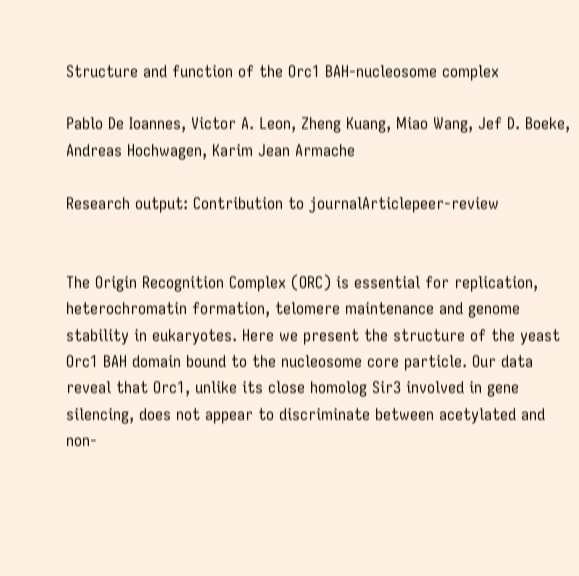Structure and function of the Orc1 BAH-nucleosome complex

Pablo De Ioannes, Victor A. Leon, Zheng Kuang, Miao Wang, Jef D. Boeke, Andreas Hochwagen, Karim Jean Armache

Research output: Contribution to journalArticlepeer-review


The Origin Recognition Complex (ORC) is essential for replication, heterochromatin formation, telomere maintenance and genome stability in eukaryotes. Here we present the structure of the yeast Orc1 BAH domain bound to the nucleosome core particle. Our data reveal that Orc1, unlike its close homolog Sir3 involved in gene silencing, does not appear to discriminate between acetylated and non-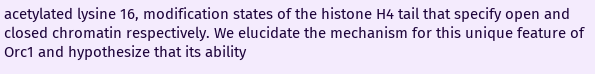acetylated lysine 16, modification states of the histone H4 tail that specify open and closed chromatin respectively. We elucidate the mechanism for this unique feature of Orc1 and hypothesize that its ability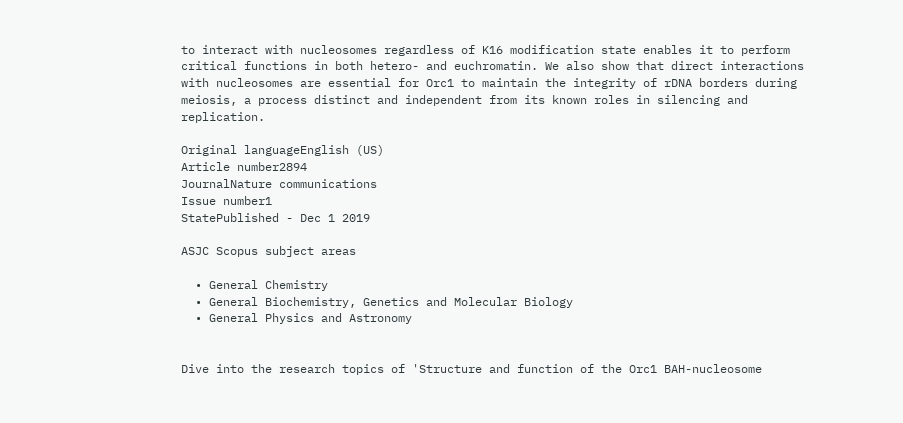to interact with nucleosomes regardless of K16 modification state enables it to perform critical functions in both hetero- and euchromatin. We also show that direct interactions with nucleosomes are essential for Orc1 to maintain the integrity of rDNA borders during meiosis, a process distinct and independent from its known roles in silencing and replication.

Original languageEnglish (US)
Article number2894
JournalNature communications
Issue number1
StatePublished - Dec 1 2019

ASJC Scopus subject areas

  • General Chemistry
  • General Biochemistry, Genetics and Molecular Biology
  • General Physics and Astronomy


Dive into the research topics of 'Structure and function of the Orc1 BAH-nucleosome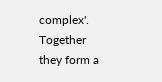complex'. Together they form a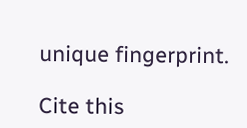unique fingerprint.

Cite this